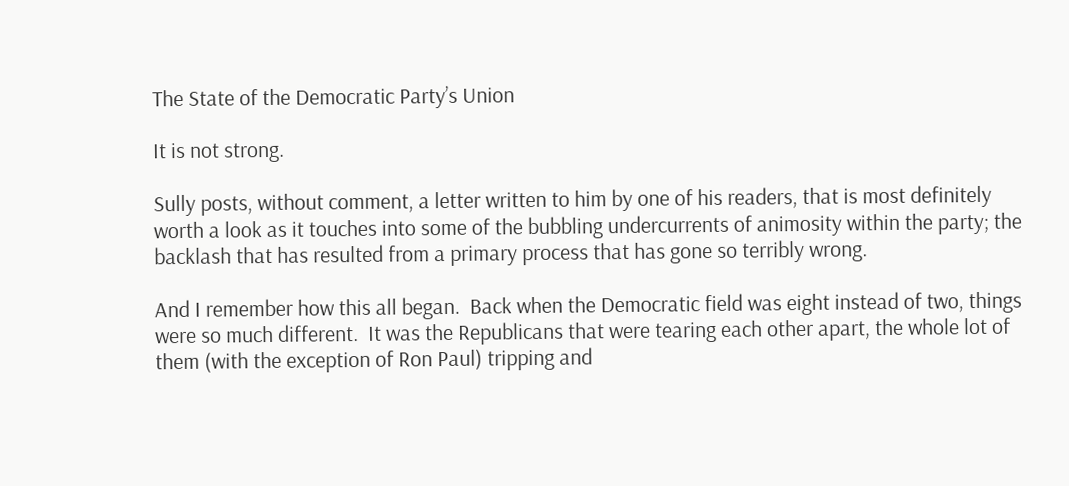The State of the Democratic Party’s Union

It is not strong.

Sully posts, without comment, a letter written to him by one of his readers, that is most definitely worth a look as it touches into some of the bubbling undercurrents of animosity within the party; the backlash that has resulted from a primary process that has gone so terribly wrong.

And I remember how this all began.  Back when the Democratic field was eight instead of two, things were so much different.  It was the Republicans that were tearing each other apart, the whole lot of them (with the exception of Ron Paul) tripping and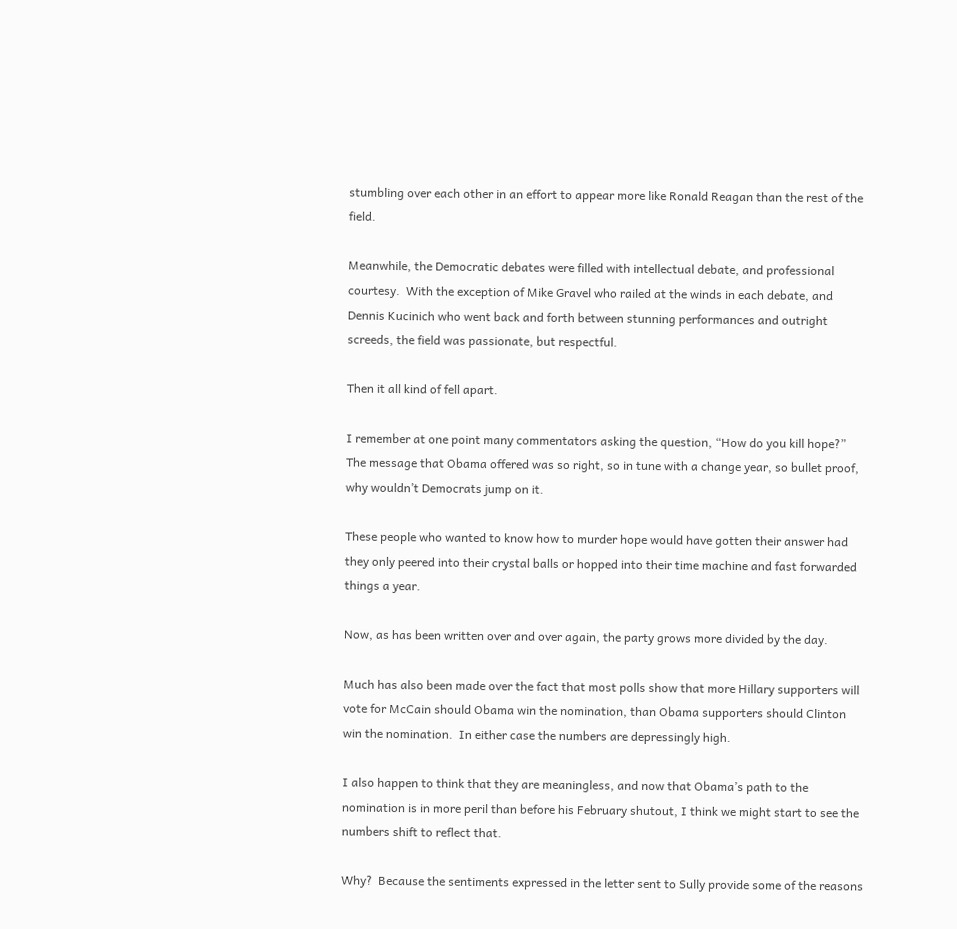stumbling over each other in an effort to appear more like Ronald Reagan than the rest of the field.

Meanwhile, the Democratic debates were filled with intellectual debate, and professional courtesy.  With the exception of Mike Gravel who railed at the winds in each debate, and Dennis Kucinich who went back and forth between stunning performances and outright screeds, the field was passionate, but respectful.

Then it all kind of fell apart.

I remember at one point many commentators asking the question, “How do you kill hope?”  The message that Obama offered was so right, so in tune with a change year, so bullet proof, why wouldn’t Democrats jump on it.

These people who wanted to know how to murder hope would have gotten their answer had they only peered into their crystal balls or hopped into their time machine and fast forwarded things a year.

Now, as has been written over and over again, the party grows more divided by the day.

Much has also been made over the fact that most polls show that more Hillary supporters will vote for McCain should Obama win the nomination, than Obama supporters should Clinton win the nomination.  In either case the numbers are depressingly high.

I also happen to think that they are meaningless, and now that Obama’s path to the nomination is in more peril than before his February shutout, I think we might start to see the numbers shift to reflect that.

Why?  Because the sentiments expressed in the letter sent to Sully provide some of the reasons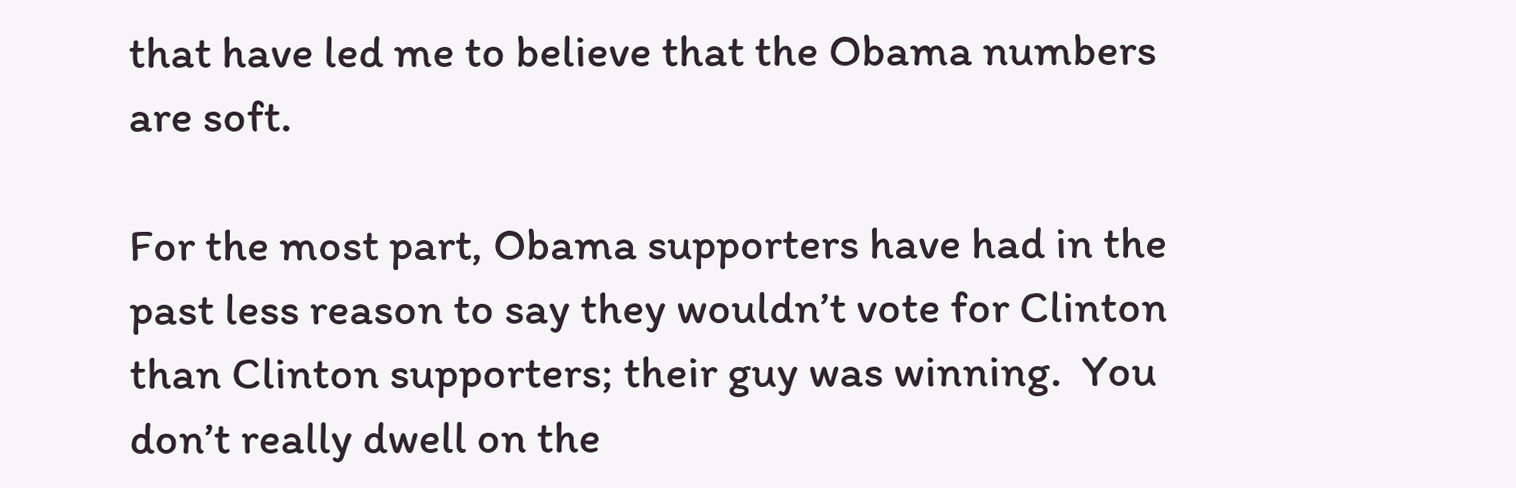that have led me to believe that the Obama numbers are soft.

For the most part, Obama supporters have had in the past less reason to say they wouldn’t vote for Clinton than Clinton supporters; their guy was winning.  You don’t really dwell on the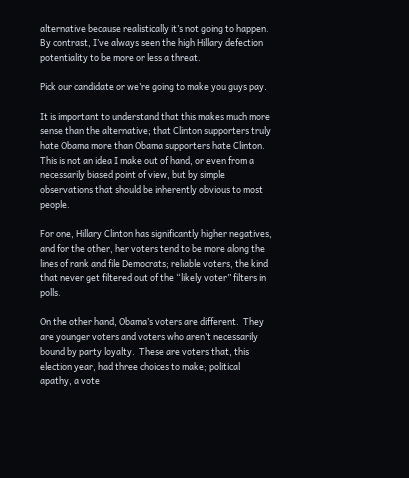alternative because realistically it’s not going to happen.  By contrast, I’ve always seen the high Hillary defection potentiality to be more or less a threat.

Pick our candidate or we’re going to make you guys pay.

It is important to understand that this makes much more sense than the alternative; that Clinton supporters truly hate Obama more than Obama supporters hate Clinton.  This is not an idea I make out of hand, or even from a necessarily biased point of view, but by simple observations that should be inherently obvious to most people.

For one, Hillary Clinton has significantly higher negatives, and for the other, her voters tend to be more along the lines of rank and file Democrats; reliable voters, the kind that never get filtered out of the “likely voter” filters in polls.

On the other hand, Obama’s voters are different.  They are younger voters and voters who aren’t necessarily bound by party loyalty.  These are voters that, this election year, had three choices to make; political apathy, a vote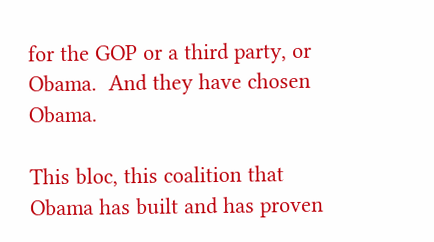for the GOP or a third party, or Obama.  And they have chosen Obama.

This bloc, this coalition that Obama has built and has proven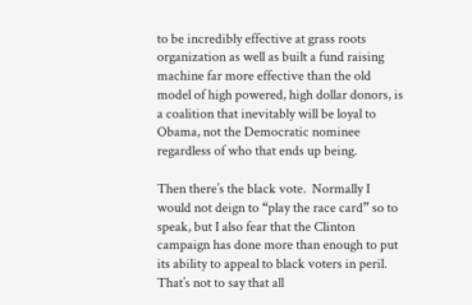to be incredibly effective at grass roots organization as well as built a fund raising machine far more effective than the old model of high powered, high dollar donors, is a coalition that inevitably will be loyal to Obama, not the Democratic nominee regardless of who that ends up being.

Then there’s the black vote.  Normally I would not deign to “play the race card” so to speak, but I also fear that the Clinton campaign has done more than enough to put its ability to appeal to black voters in peril.  That’s not to say that all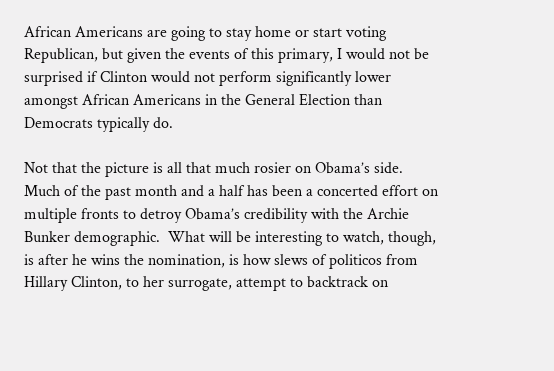African Americans are going to stay home or start voting Republican, but given the events of this primary, I would not be surprised if Clinton would not perform significantly lower amongst African Americans in the General Election than Democrats typically do.

Not that the picture is all that much rosier on Obama’s side.  Much of the past month and a half has been a concerted effort on multiple fronts to detroy Obama’s credibility with the Archie Bunker demographic.  What will be interesting to watch, though, is after he wins the nomination, is how slews of politicos from Hillary Clinton, to her surrogate, attempt to backtrack on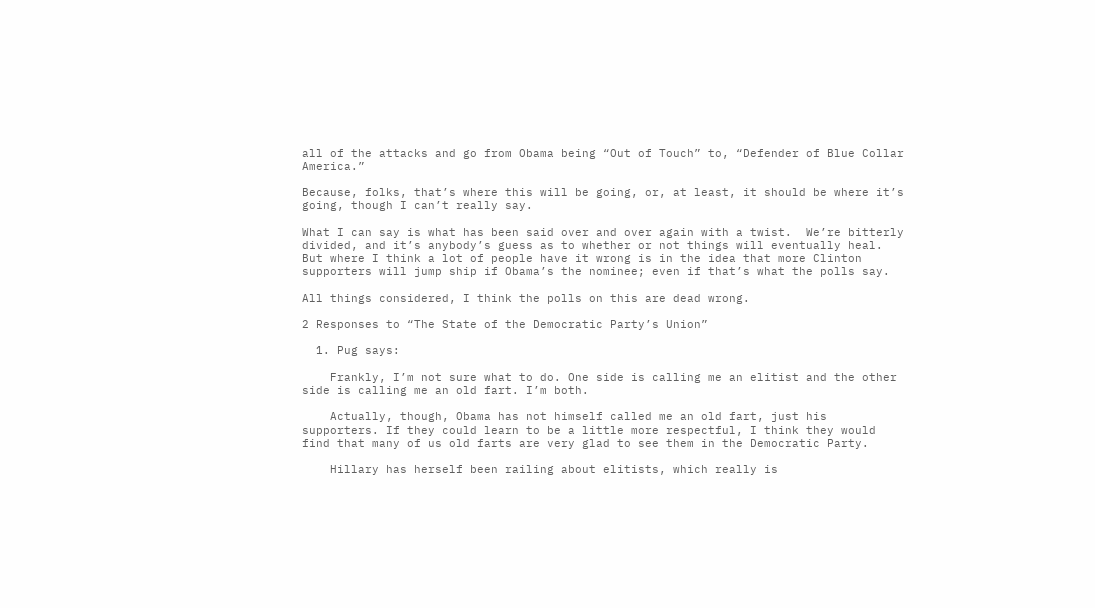all of the attacks and go from Obama being “Out of Touch” to, “Defender of Blue Collar America.”

Because, folks, that’s where this will be going, or, at least, it should be where it’s going, though I can’t really say.

What I can say is what has been said over and over again with a twist.  We’re bitterly divided, and it’s anybody’s guess as to whether or not things will eventually heal.  But where I think a lot of people have it wrong is in the idea that more Clinton supporters will jump ship if Obama’s the nominee; even if that’s what the polls say.

All things considered, I think the polls on this are dead wrong.

2 Responses to “The State of the Democratic Party’s Union”

  1. Pug says:

    Frankly, I’m not sure what to do. One side is calling me an elitist and the other side is calling me an old fart. I’m both.

    Actually, though, Obama has not himself called me an old fart, just his supporters. If they could learn to be a little more respectful, I think they would find that many of us old farts are very glad to see them in the Democratic Party.

    Hillary has herself been railing about elitists, which really is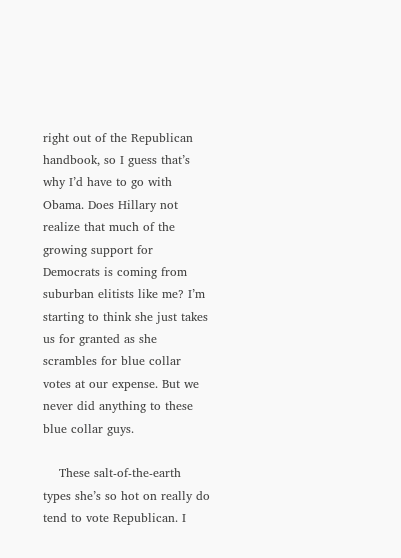right out of the Republican handbook, so I guess that’s why I’d have to go with Obama. Does Hillary not realize that much of the growing support for Democrats is coming from suburban elitists like me? I’m starting to think she just takes us for granted as she scrambles for blue collar votes at our expense. But we never did anything to these blue collar guys.

    These salt-of-the-earth types she’s so hot on really do tend to vote Republican. I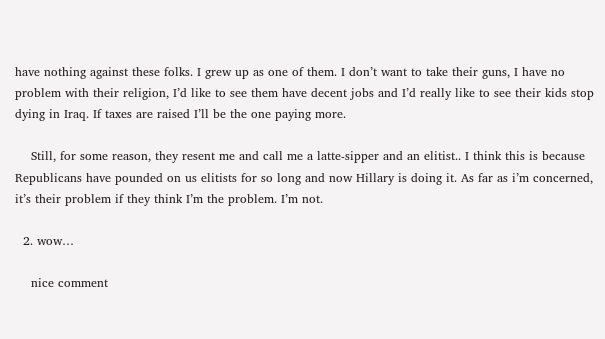have nothing against these folks. I grew up as one of them. I don’t want to take their guns, I have no problem with their religion, I’d like to see them have decent jobs and I’d really like to see their kids stop dying in Iraq. If taxes are raised I’ll be the one paying more.

    Still, for some reason, they resent me and call me a latte-sipper and an elitist.. I think this is because Republicans have pounded on us elitists for so long and now Hillary is doing it. As far as i’m concerned, it’s their problem if they think I’m the problem. I’m not.

  2. wow…

    nice comment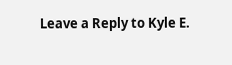Leave a Reply to Kyle E.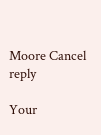Moore Cancel reply

Your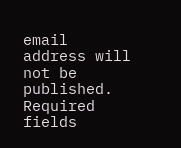email address will not be published. Required fields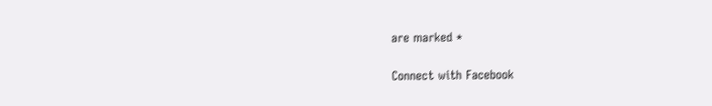are marked *

Connect with Facebook